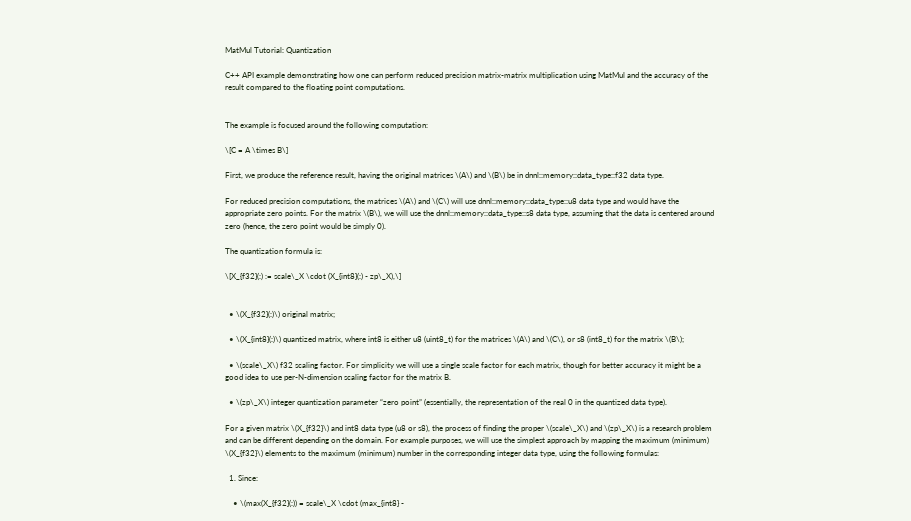MatMul Tutorial: Quantization

C++ API example demonstrating how one can perform reduced precision matrix-matrix multiplication using MatMul and the accuracy of the result compared to the floating point computations.


The example is focused around the following computation:

\[C = A \times B\]

First, we produce the reference result, having the original matrices \(A\) and \(B\) be in dnnl::memory::data_type::f32 data type.

For reduced precision computations, the matrices \(A\) and \(C\) will use dnnl::memory::data_type::u8 data type and would have the appropriate zero points. For the matrix \(B\), we will use the dnnl::memory::data_type::s8 data type, assuming that the data is centered around zero (hence, the zero point would be simply 0).

The quantization formula is:

\[X_{f32}(:) := scale\_X \cdot (X_{int8}(:) - zp\_X),\]


  • \(X_{f32}(:)\) original matrix;

  • \(X_{int8}(:)\) quantized matrix, where int8 is either u8 (uint8_t) for the matrices \(A\) and \(C\), or s8 (int8_t) for the matrix \(B\);

  • \(scale\_X\) f32 scaling factor. For simplicity we will use a single scale factor for each matrix, though for better accuracy it might be a good idea to use per-N-dimension scaling factor for the matrix B.

  • \(zp\_X\) integer quantization parameter “zero point” (essentially, the representation of the real 0 in the quantized data type).

For a given matrix \(X_{f32}\) and int8 data type (u8 or s8), the process of finding the proper \(scale\_X\) and \(zp\_X\) is a research problem and can be different depending on the domain. For example purposes, we will use the simplest approach by mapping the maximum (minimum) \(X_{f32}\) elements to the maximum (minimum) number in the corresponding integer data type, using the following formulas:

  1. Since:

    • \(max(X_{f32}(:)) = scale\_X \cdot (max_{int8} -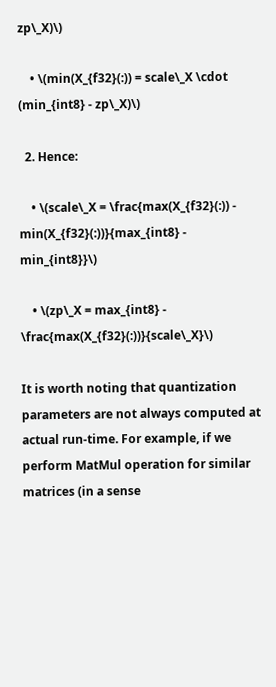zp\_X)\)

    • \(min(X_{f32}(:)) = scale\_X \cdot (min_{int8} - zp\_X)\)

  2. Hence:

    • \(scale\_X = \frac{max(X_{f32}(:)) - min(X_{f32}(:))}{max_{int8} - min_{int8}}\)

    • \(zp\_X = max_{int8} - \frac{max(X_{f32}(:))}{scale\_X}\)

It is worth noting that quantization parameters are not always computed at actual run-time. For example, if we perform MatMul operation for similar matrices (in a sense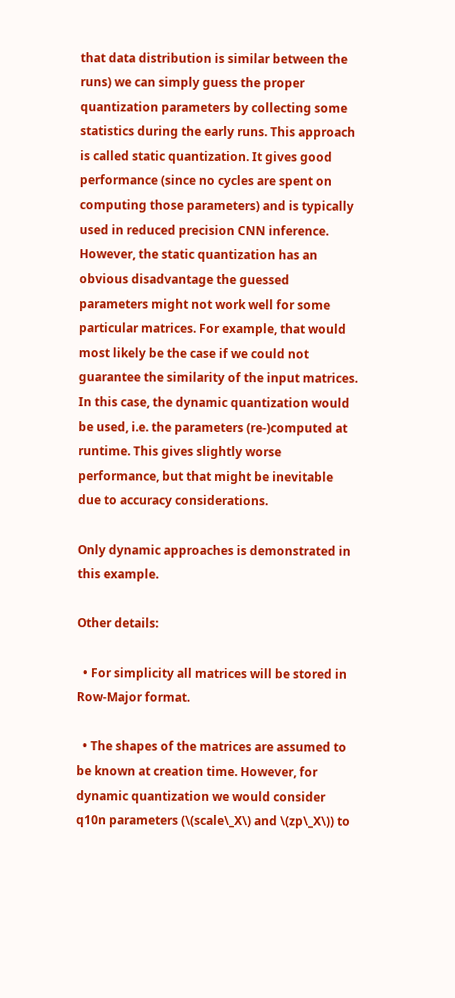that data distribution is similar between the runs) we can simply guess the proper quantization parameters by collecting some statistics during the early runs. This approach is called static quantization. It gives good performance (since no cycles are spent on computing those parameters) and is typically used in reduced precision CNN inference. However, the static quantization has an obvious disadvantage the guessed parameters might not work well for some particular matrices. For example, that would most likely be the case if we could not guarantee the similarity of the input matrices. In this case, the dynamic quantization would be used, i.e. the parameters (re-)computed at runtime. This gives slightly worse performance, but that might be inevitable due to accuracy considerations.

Only dynamic approaches is demonstrated in this example.

Other details:

  • For simplicity all matrices will be stored in Row-Major format.

  • The shapes of the matrices are assumed to be known at creation time. However, for dynamic quantization we would consider q10n parameters (\(scale\_X\) and \(zp\_X\)) to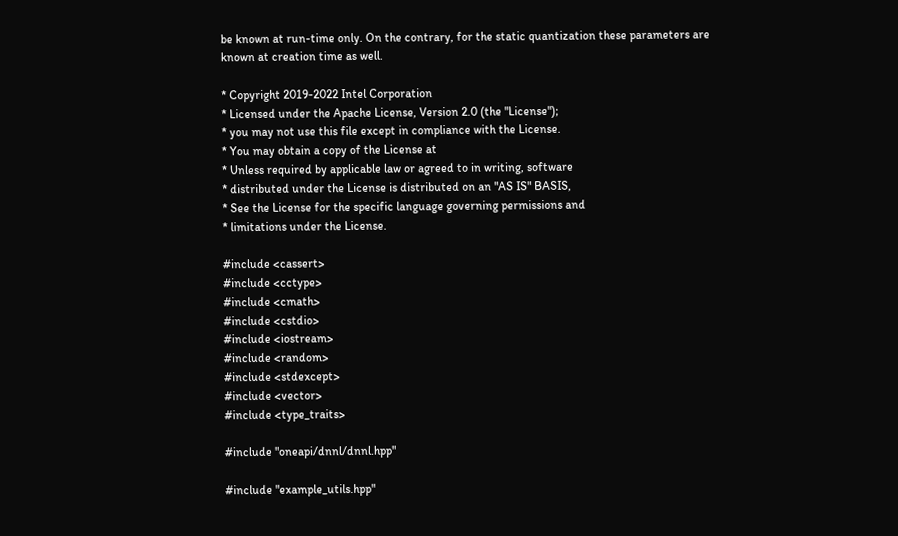be known at run-time only. On the contrary, for the static quantization these parameters are known at creation time as well.

* Copyright 2019-2022 Intel Corporation
* Licensed under the Apache License, Version 2.0 (the "License");
* you may not use this file except in compliance with the License.
* You may obtain a copy of the License at
* Unless required by applicable law or agreed to in writing, software
* distributed under the License is distributed on an "AS IS" BASIS,
* See the License for the specific language governing permissions and
* limitations under the License.

#include <cassert>
#include <cctype>
#include <cmath>
#include <cstdio>
#include <iostream>
#include <random>
#include <stdexcept>
#include <vector>
#include <type_traits>

#include "oneapi/dnnl/dnnl.hpp"

#include "example_utils.hpp"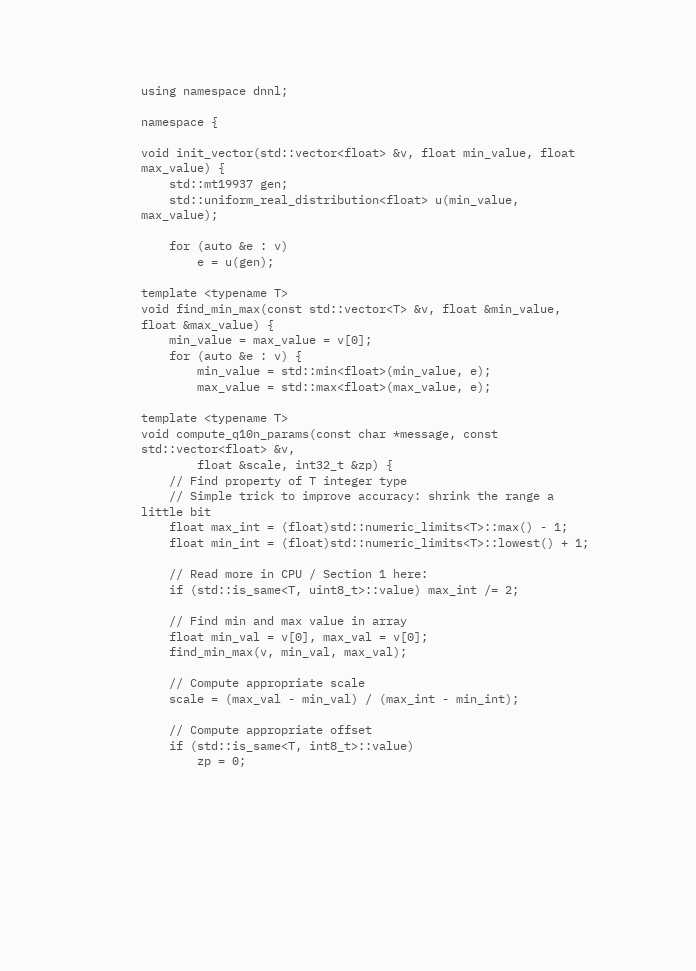using namespace dnnl;

namespace {

void init_vector(std::vector<float> &v, float min_value, float max_value) {
    std::mt19937 gen;
    std::uniform_real_distribution<float> u(min_value, max_value);

    for (auto &e : v)
        e = u(gen);

template <typename T>
void find_min_max(const std::vector<T> &v, float &min_value, float &max_value) {
    min_value = max_value = v[0];
    for (auto &e : v) {
        min_value = std::min<float>(min_value, e);
        max_value = std::max<float>(max_value, e);

template <typename T>
void compute_q10n_params(const char *message, const std::vector<float> &v,
        float &scale, int32_t &zp) {
    // Find property of T integer type
    // Simple trick to improve accuracy: shrink the range a little bit
    float max_int = (float)std::numeric_limits<T>::max() - 1;
    float min_int = (float)std::numeric_limits<T>::lowest() + 1;

    // Read more in CPU / Section 1 here:
    if (std::is_same<T, uint8_t>::value) max_int /= 2;

    // Find min and max value in array
    float min_val = v[0], max_val = v[0];
    find_min_max(v, min_val, max_val);

    // Compute appropriate scale
    scale = (max_val - min_val) / (max_int - min_int);

    // Compute appropriate offset
    if (std::is_same<T, int8_t>::value)
        zp = 0;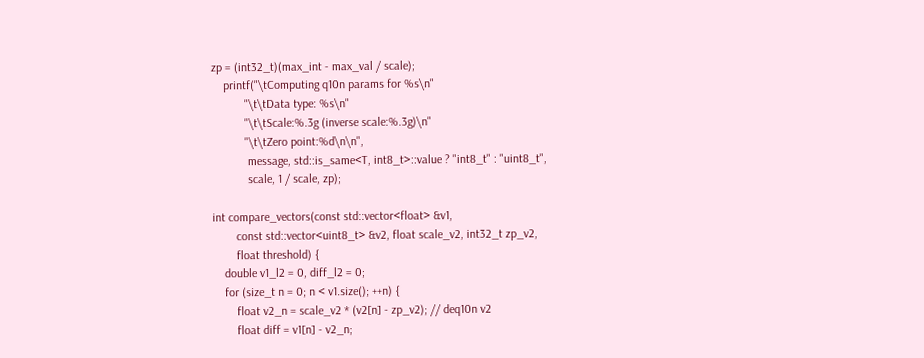zp = (int32_t)(max_int - max_val / scale);
    printf("\tComputing q10n params for %s\n"
           "\t\tData type: %s\n"
           "\t\tScale:%.3g (inverse scale:%.3g)\n"
           "\t\tZero point:%d\n\n",
            message, std::is_same<T, int8_t>::value ? "int8_t" : "uint8_t",
            scale, 1 / scale, zp);

int compare_vectors(const std::vector<float> &v1,
        const std::vector<uint8_t> &v2, float scale_v2, int32_t zp_v2,
        float threshold) {
    double v1_l2 = 0, diff_l2 = 0;
    for (size_t n = 0; n < v1.size(); ++n) {
        float v2_n = scale_v2 * (v2[n] - zp_v2); // deq10n v2
        float diff = v1[n] - v2_n;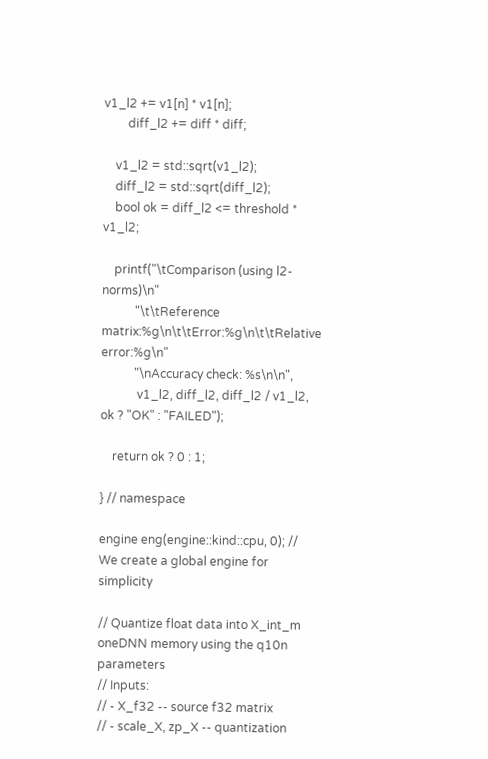v1_l2 += v1[n] * v1[n];
        diff_l2 += diff * diff;

    v1_l2 = std::sqrt(v1_l2);
    diff_l2 = std::sqrt(diff_l2);
    bool ok = diff_l2 <= threshold * v1_l2;

    printf("\tComparison (using l2-norms)\n"
           "\t\tReference matrix:%g\n\t\tError:%g\n\t\tRelative error:%g\n"
           "\nAccuracy check: %s\n\n",
            v1_l2, diff_l2, diff_l2 / v1_l2, ok ? "OK" : "FAILED");

    return ok ? 0 : 1;

} // namespace

engine eng(engine::kind::cpu, 0); // We create a global engine for simplicity

// Quantize float data into X_int_m oneDNN memory using the q10n parameters
// Inputs:
// - X_f32 -- source f32 matrix
// - scale_X, zp_X -- quantization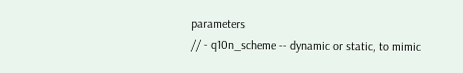parameters
// - q10n_scheme -- dynamic or static, to mimic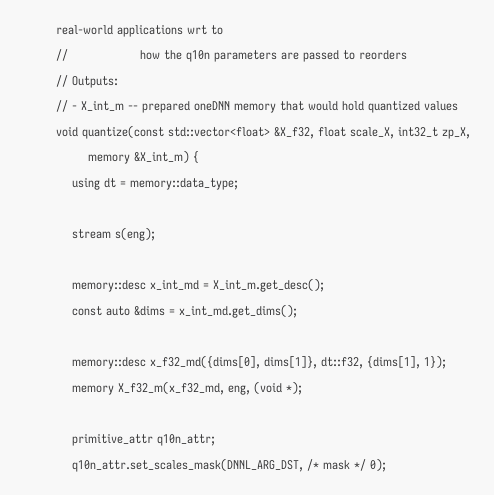real-world applications wrt to
//                  how the q10n parameters are passed to reorders
// Outputs:
// - X_int_m -- prepared oneDNN memory that would hold quantized values
void quantize(const std::vector<float> &X_f32, float scale_X, int32_t zp_X,
        memory &X_int_m) {
    using dt = memory::data_type;

    stream s(eng);

    memory::desc x_int_md = X_int_m.get_desc();
    const auto &dims = x_int_md.get_dims();

    memory::desc x_f32_md({dims[0], dims[1]}, dt::f32, {dims[1], 1});
    memory X_f32_m(x_f32_md, eng, (void *);

    primitive_attr q10n_attr;
    q10n_attr.set_scales_mask(DNNL_ARG_DST, /* mask */ 0);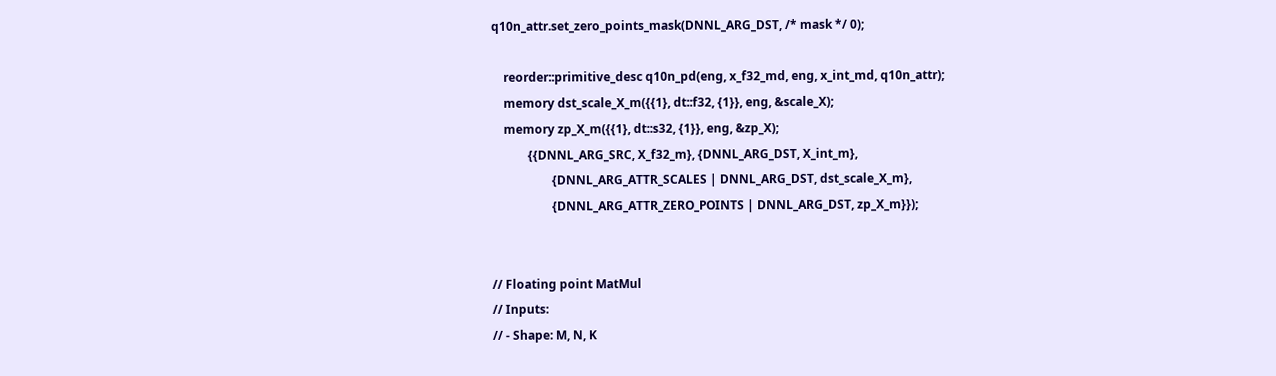q10n_attr.set_zero_points_mask(DNNL_ARG_DST, /* mask */ 0);

    reorder::primitive_desc q10n_pd(eng, x_f32_md, eng, x_int_md, q10n_attr);
    memory dst_scale_X_m({{1}, dt::f32, {1}}, eng, &scale_X);
    memory zp_X_m({{1}, dt::s32, {1}}, eng, &zp_X);
            {{DNNL_ARG_SRC, X_f32_m}, {DNNL_ARG_DST, X_int_m},
                    {DNNL_ARG_ATTR_SCALES | DNNL_ARG_DST, dst_scale_X_m},
                    {DNNL_ARG_ATTR_ZERO_POINTS | DNNL_ARG_DST, zp_X_m}});


// Floating point MatMul
// Inputs:
// - Shape: M, N, K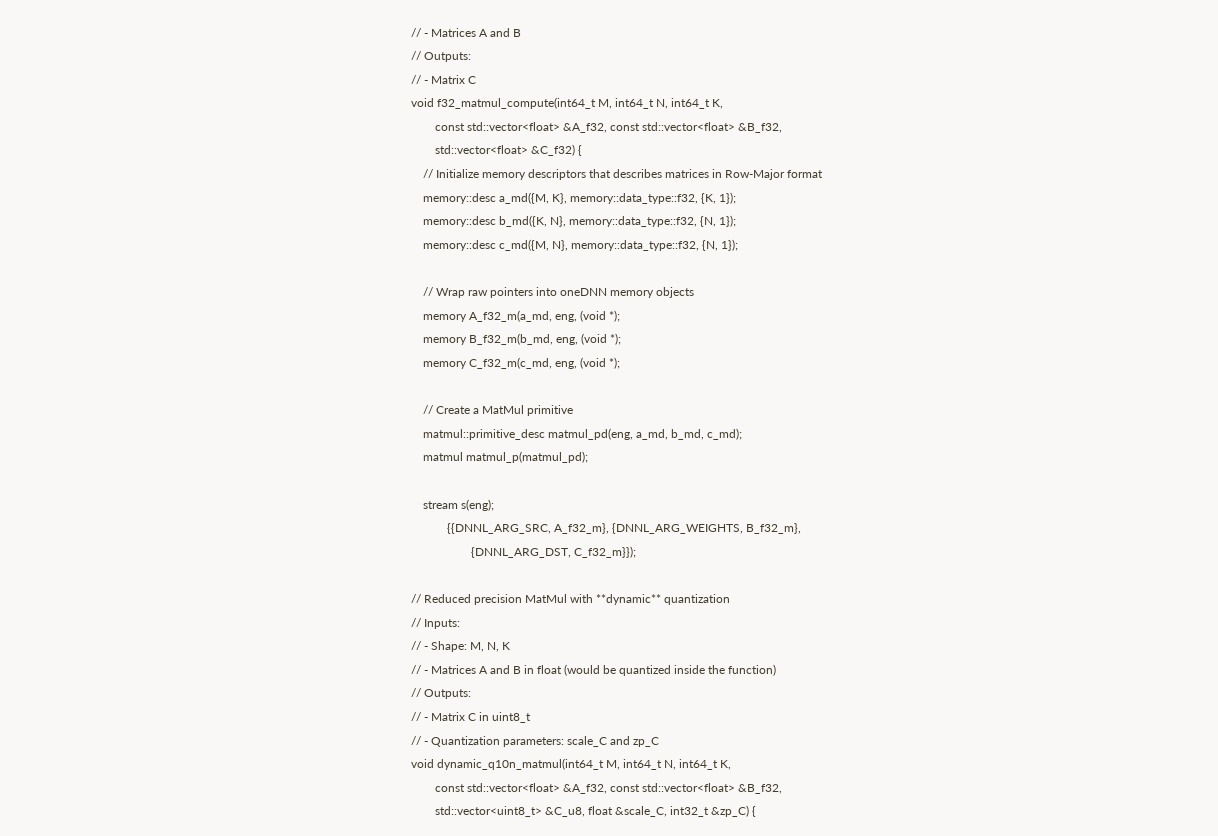// - Matrices A and B
// Outputs:
// - Matrix C
void f32_matmul_compute(int64_t M, int64_t N, int64_t K,
        const std::vector<float> &A_f32, const std::vector<float> &B_f32,
        std::vector<float> &C_f32) {
    // Initialize memory descriptors that describes matrices in Row-Major format
    memory::desc a_md({M, K}, memory::data_type::f32, {K, 1});
    memory::desc b_md({K, N}, memory::data_type::f32, {N, 1});
    memory::desc c_md({M, N}, memory::data_type::f32, {N, 1});

    // Wrap raw pointers into oneDNN memory objects
    memory A_f32_m(a_md, eng, (void *);
    memory B_f32_m(b_md, eng, (void *);
    memory C_f32_m(c_md, eng, (void *);

    // Create a MatMul primitive
    matmul::primitive_desc matmul_pd(eng, a_md, b_md, c_md);
    matmul matmul_p(matmul_pd);

    stream s(eng);
            {{DNNL_ARG_SRC, A_f32_m}, {DNNL_ARG_WEIGHTS, B_f32_m},
                    {DNNL_ARG_DST, C_f32_m}});

// Reduced precision MatMul with **dynamic** quantization
// Inputs:
// - Shape: M, N, K
// - Matrices A and B in float (would be quantized inside the function)
// Outputs:
// - Matrix C in uint8_t
// - Quantization parameters: scale_C and zp_C
void dynamic_q10n_matmul(int64_t M, int64_t N, int64_t K,
        const std::vector<float> &A_f32, const std::vector<float> &B_f32,
        std::vector<uint8_t> &C_u8, float &scale_C, int32_t &zp_C) {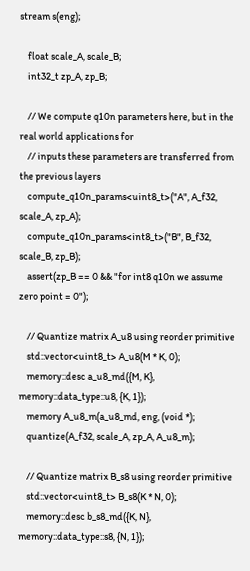stream s(eng);

    float scale_A, scale_B;
    int32_t zp_A, zp_B;

    // We compute q10n parameters here, but in the real world applications for
    // inputs these parameters are transferred from the previous layers
    compute_q10n_params<uint8_t>("A", A_f32, scale_A, zp_A);
    compute_q10n_params<int8_t>("B", B_f32, scale_B, zp_B);
    assert(zp_B == 0 && "for int8 q10n we assume zero point = 0");

    // Quantize matrix A_u8 using reorder primitive
    std::vector<uint8_t> A_u8(M * K, 0);
    memory::desc a_u8_md({M, K}, memory::data_type::u8, {K, 1});
    memory A_u8_m(a_u8_md, eng, (void *);
    quantize(A_f32, scale_A, zp_A, A_u8_m);

    // Quantize matrix B_s8 using reorder primitive
    std::vector<uint8_t> B_s8(K * N, 0);
    memory::desc b_s8_md({K, N}, memory::data_type::s8, {N, 1});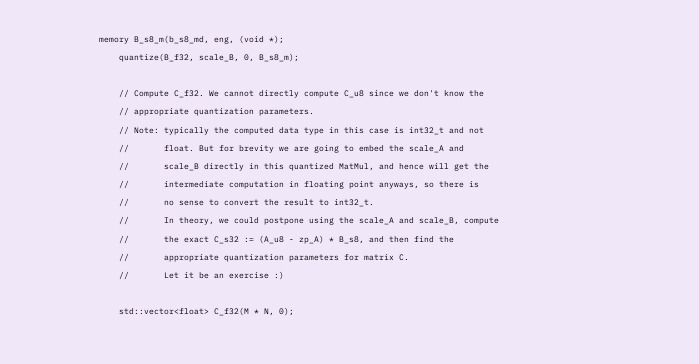memory B_s8_m(b_s8_md, eng, (void *);
    quantize(B_f32, scale_B, 0, B_s8_m);

    // Compute C_f32. We cannot directly compute C_u8 since we don't know the
    // appropriate quantization parameters.
    // Note: typically the computed data type in this case is int32_t and not
    //       float. But for brevity we are going to embed the scale_A and
    //       scale_B directly in this quantized MatMul, and hence will get the
    //       intermediate computation in floating point anyways, so there is
    //       no sense to convert the result to int32_t.
    //       In theory, we could postpone using the scale_A and scale_B, compute
    //       the exact C_s32 := (A_u8 - zp_A) * B_s8, and then find the
    //       appropriate quantization parameters for matrix C.
    //       Let it be an exercise :)

    std::vector<float> C_f32(M * N, 0);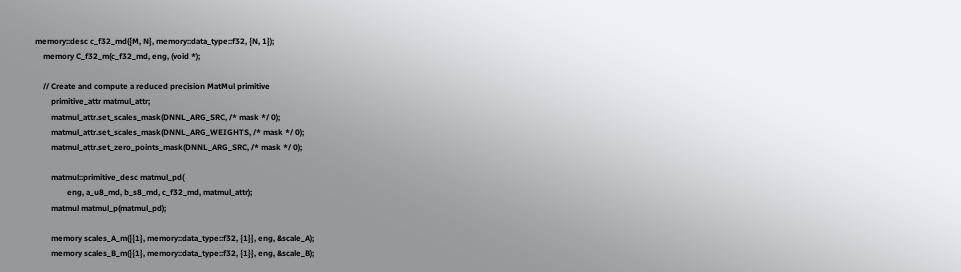memory::desc c_f32_md({M, N}, memory::data_type::f32, {N, 1});
    memory C_f32_m(c_f32_md, eng, (void *);

    // Create and compute a reduced precision MatMul primitive
        primitive_attr matmul_attr;
        matmul_attr.set_scales_mask(DNNL_ARG_SRC, /* mask */ 0);
        matmul_attr.set_scales_mask(DNNL_ARG_WEIGHTS, /* mask */ 0);
        matmul_attr.set_zero_points_mask(DNNL_ARG_SRC, /* mask */ 0);

        matmul::primitive_desc matmul_pd(
                eng, a_u8_md, b_s8_md, c_f32_md, matmul_attr);
        matmul matmul_p(matmul_pd);

        memory scales_A_m({{1}, memory::data_type::f32, {1}}, eng, &scale_A);
        memory scales_B_m({{1}, memory::data_type::f32, {1}}, eng, &scale_B);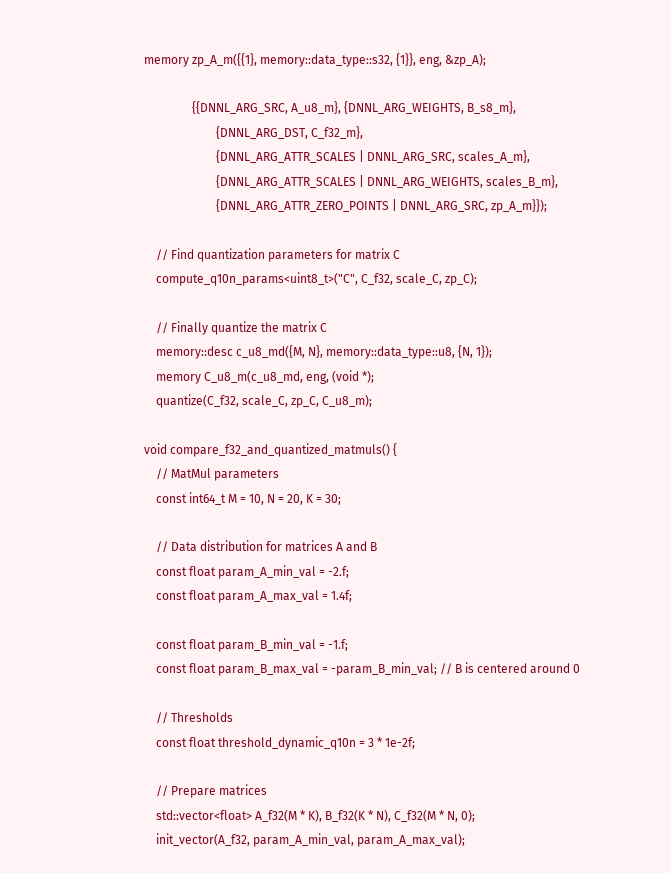memory zp_A_m({{1}, memory::data_type::s32, {1}}, eng, &zp_A);

                {{DNNL_ARG_SRC, A_u8_m}, {DNNL_ARG_WEIGHTS, B_s8_m},
                        {DNNL_ARG_DST, C_f32_m},
                        {DNNL_ARG_ATTR_SCALES | DNNL_ARG_SRC, scales_A_m},
                        {DNNL_ARG_ATTR_SCALES | DNNL_ARG_WEIGHTS, scales_B_m},
                        {DNNL_ARG_ATTR_ZERO_POINTS | DNNL_ARG_SRC, zp_A_m}});

    // Find quantization parameters for matrix C
    compute_q10n_params<uint8_t>("C", C_f32, scale_C, zp_C);

    // Finally quantize the matrix C
    memory::desc c_u8_md({M, N}, memory::data_type::u8, {N, 1});
    memory C_u8_m(c_u8_md, eng, (void *);
    quantize(C_f32, scale_C, zp_C, C_u8_m);

void compare_f32_and_quantized_matmuls() {
    // MatMul parameters
    const int64_t M = 10, N = 20, K = 30;

    // Data distribution for matrices A and B
    const float param_A_min_val = -2.f;
    const float param_A_max_val = 1.4f;

    const float param_B_min_val = -1.f;
    const float param_B_max_val = -param_B_min_val; // B is centered around 0

    // Thresholds
    const float threshold_dynamic_q10n = 3 * 1e-2f;

    // Prepare matrices
    std::vector<float> A_f32(M * K), B_f32(K * N), C_f32(M * N, 0);
    init_vector(A_f32, param_A_min_val, param_A_max_val);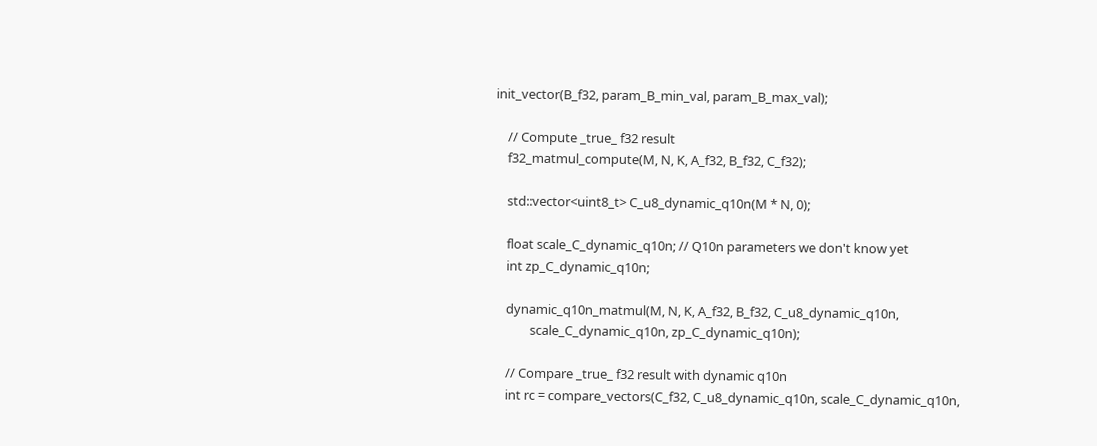init_vector(B_f32, param_B_min_val, param_B_max_val);

    // Compute _true_ f32 result
    f32_matmul_compute(M, N, K, A_f32, B_f32, C_f32);

    std::vector<uint8_t> C_u8_dynamic_q10n(M * N, 0);

    float scale_C_dynamic_q10n; // Q10n parameters we don't know yet
    int zp_C_dynamic_q10n;

    dynamic_q10n_matmul(M, N, K, A_f32, B_f32, C_u8_dynamic_q10n,
            scale_C_dynamic_q10n, zp_C_dynamic_q10n);

    // Compare _true_ f32 result with dynamic q10n
    int rc = compare_vectors(C_f32, C_u8_dynamic_q10n, scale_C_dynamic_q10n,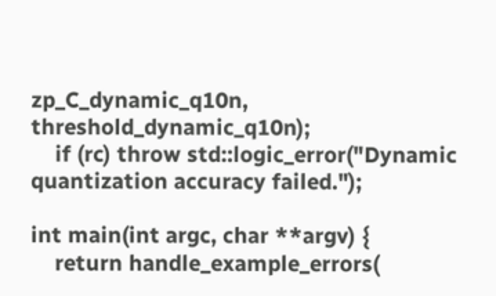zp_C_dynamic_q10n, threshold_dynamic_q10n);
    if (rc) throw std::logic_error("Dynamic quantization accuracy failed.");

int main(int argc, char **argv) {
    return handle_example_errors(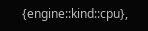{engine::kind::cpu},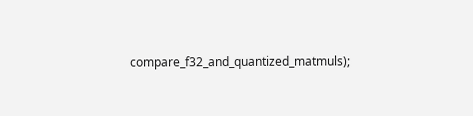compare_f32_and_quantized_matmuls);